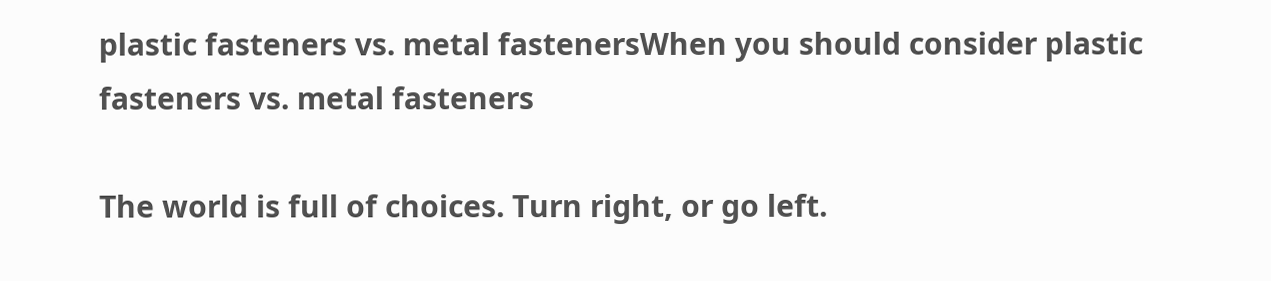plastic fasteners vs. metal fastenersWhen you should consider plastic fasteners vs. metal fasteners

The world is full of choices. Turn right, or go left.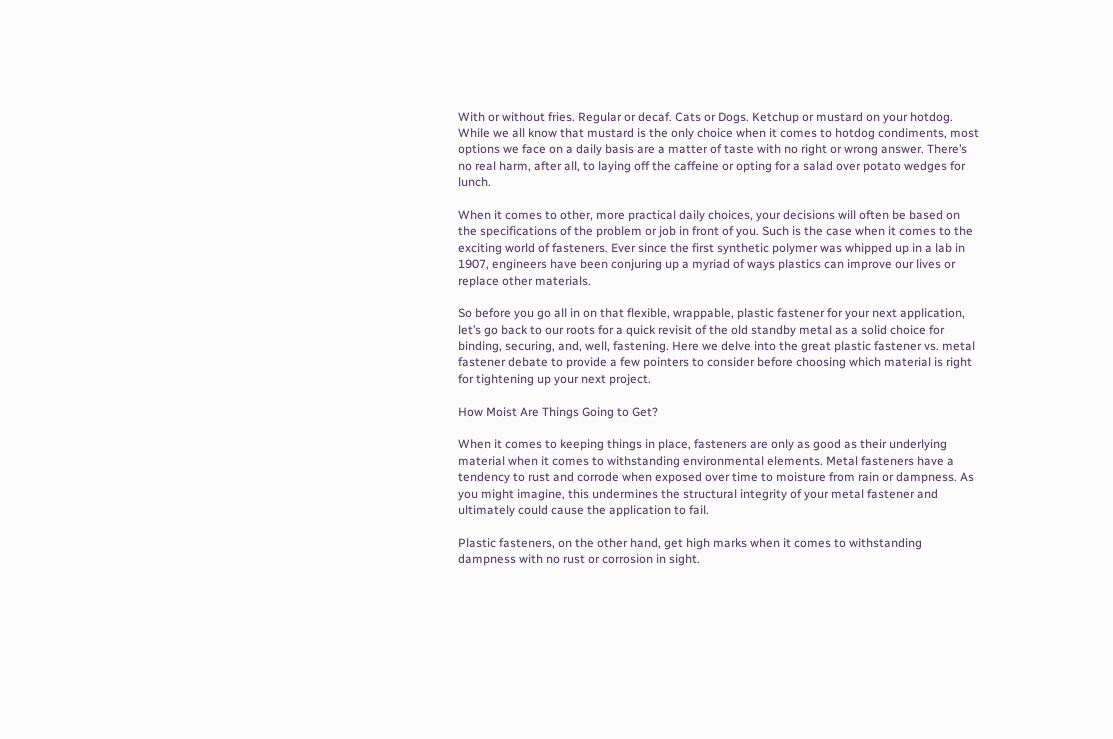With or without fries. Regular or decaf. Cats or Dogs. Ketchup or mustard on your hotdog. While we all know that mustard is the only choice when it comes to hotdog condiments, most options we face on a daily basis are a matter of taste with no right or wrong answer. There’s no real harm, after all, to laying off the caffeine or opting for a salad over potato wedges for lunch.

When it comes to other, more practical daily choices, your decisions will often be based on the specifications of the problem or job in front of you. Such is the case when it comes to the exciting world of fasteners. Ever since the first synthetic polymer was whipped up in a lab in 1907, engineers have been conjuring up a myriad of ways plastics can improve our lives or replace other materials.

So before you go all in on that flexible, wrappable, plastic fastener for your next application, let’s go back to our roots for a quick revisit of the old standby metal as a solid choice for binding, securing, and, well, fastening. Here we delve into the great plastic fastener vs. metal fastener debate to provide a few pointers to consider before choosing which material is right for tightening up your next project.

How Moist Are Things Going to Get?

When it comes to keeping things in place, fasteners are only as good as their underlying material when it comes to withstanding environmental elements. Metal fasteners have a tendency to rust and corrode when exposed over time to moisture from rain or dampness. As you might imagine, this undermines the structural integrity of your metal fastener and ultimately could cause the application to fail.

Plastic fasteners, on the other hand, get high marks when it comes to withstanding dampness with no rust or corrosion in sight.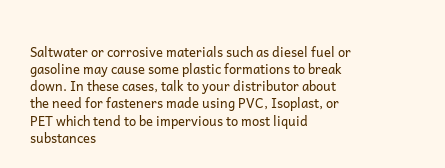Saltwater or corrosive materials such as diesel fuel or gasoline may cause some plastic formations to break down. In these cases, talk to your distributor about the need for fasteners made using PVC, Isoplast, or PET which tend to be impervious to most liquid substances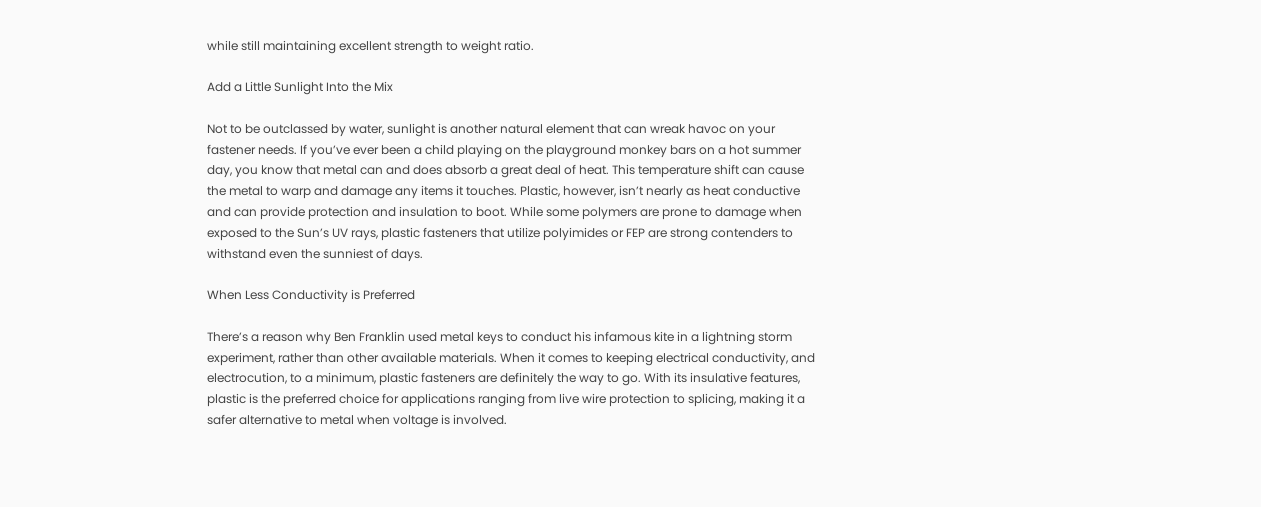while still maintaining excellent strength to weight ratio.

Add a Little Sunlight Into the Mix

Not to be outclassed by water, sunlight is another natural element that can wreak havoc on your fastener needs. If you’ve ever been a child playing on the playground monkey bars on a hot summer day, you know that metal can and does absorb a great deal of heat. This temperature shift can cause the metal to warp and damage any items it touches. Plastic, however, isn’t nearly as heat conductive and can provide protection and insulation to boot. While some polymers are prone to damage when exposed to the Sun’s UV rays, plastic fasteners that utilize polyimides or FEP are strong contenders to withstand even the sunniest of days.

When Less Conductivity is Preferred

There’s a reason why Ben Franklin used metal keys to conduct his infamous kite in a lightning storm experiment, rather than other available materials. When it comes to keeping electrical conductivity, and electrocution, to a minimum, plastic fasteners are definitely the way to go. With its insulative features, plastic is the preferred choice for applications ranging from live wire protection to splicing, making it a safer alternative to metal when voltage is involved.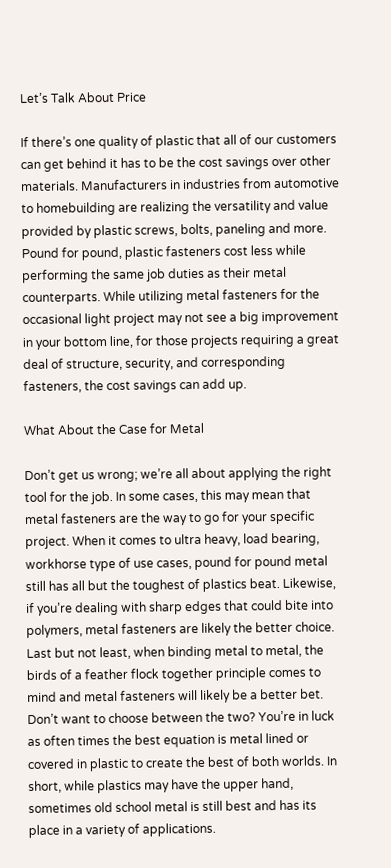Let’s Talk About Price

If there’s one quality of plastic that all of our customers can get behind it has to be the cost savings over other materials. Manufacturers in industries from automotive to homebuilding are realizing the versatility and value provided by plastic screws, bolts, paneling and more. Pound for pound, plastic fasteners cost less while performing the same job duties as their metal counterparts. While utilizing metal fasteners for the occasional light project may not see a big improvement in your bottom line, for those projects requiring a great deal of structure, security, and corresponding fasteners, the cost savings can add up.

What About the Case for Metal

Don’t get us wrong; we’re all about applying the right tool for the job. In some cases, this may mean that metal fasteners are the way to go for your specific project. When it comes to ultra heavy, load bearing, workhorse type of use cases, pound for pound metal still has all but the toughest of plastics beat. Likewise, if you’re dealing with sharp edges that could bite into polymers, metal fasteners are likely the better choice. Last but not least, when binding metal to metal, the birds of a feather flock together principle comes to mind and metal fasteners will likely be a better bet. Don’t want to choose between the two? You’re in luck as often times the best equation is metal lined or covered in plastic to create the best of both worlds. In short, while plastics may have the upper hand, sometimes old school metal is still best and has its place in a variety of applications.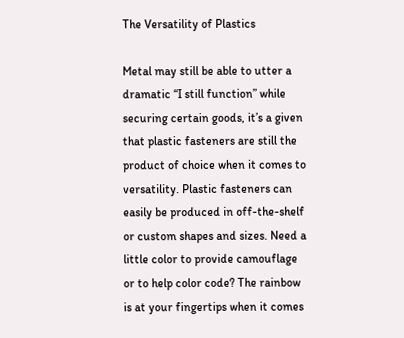The Versatility of Plastics

Metal may still be able to utter a dramatic “I still function” while securing certain goods, it’s a given that plastic fasteners are still the product of choice when it comes to versatility. Plastic fasteners can easily be produced in off-the-shelf or custom shapes and sizes. Need a little color to provide camouflage or to help color code? The rainbow is at your fingertips when it comes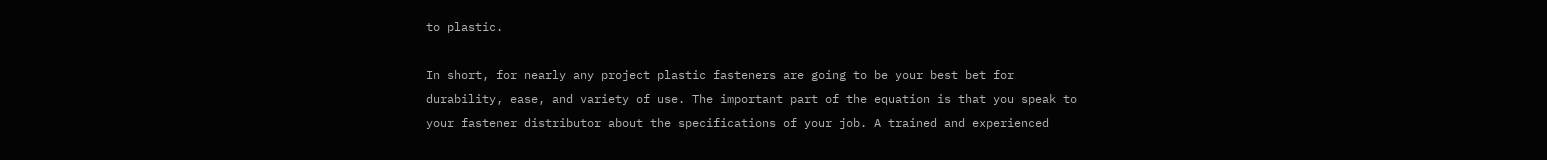to plastic.

In short, for nearly any project plastic fasteners are going to be your best bet for durability, ease, and variety of use. The important part of the equation is that you speak to your fastener distributor about the specifications of your job. A trained and experienced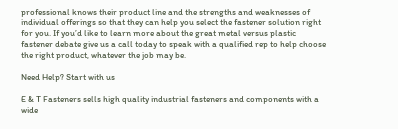professional knows their product line and the strengths and weaknesses of individual offerings so that they can help you select the fastener solution right for you. If you’d like to learn more about the great metal versus plastic fastener debate give us a call today to speak with a qualified rep to help choose the right product, whatever the job may be.

Need Help? Start with us

E & T Fasteners sells high quality industrial fasteners and components with a wide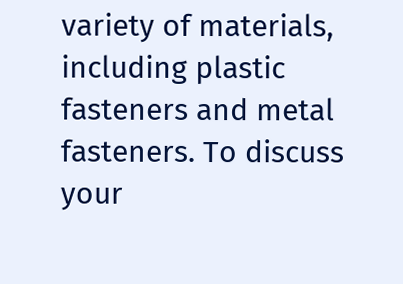variety of materials, including plastic fasteners and metal fasteners. To discuss your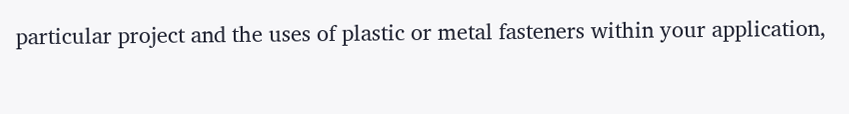particular project and the uses of plastic or metal fasteners within your application,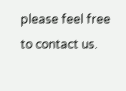please feel free to contact us.